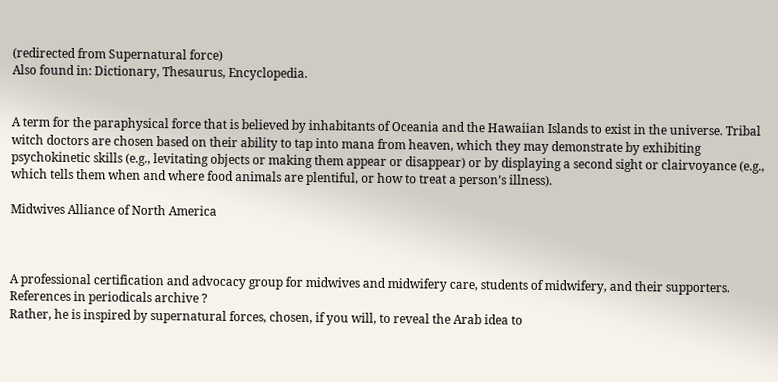(redirected from Supernatural force)
Also found in: Dictionary, Thesaurus, Encyclopedia.


A term for the paraphysical force that is believed by inhabitants of Oceania and the Hawaiian Islands to exist in the universe. Tribal witch doctors are chosen based on their ability to tap into mana from heaven, which they may demonstrate by exhibiting psychokinetic skills (e.g., levitating objects or making them appear or disappear) or by displaying a second sight or clairvoyance (e.g., which tells them when and where food animals are plentiful, or how to treat a person’s illness).

Midwives Alliance of North America



A professional certification and advocacy group for midwives and midwifery care, students of midwifery, and their supporters.
References in periodicals archive ?
Rather, he is inspired by supernatural forces, chosen, if you will, to reveal the Arab idea to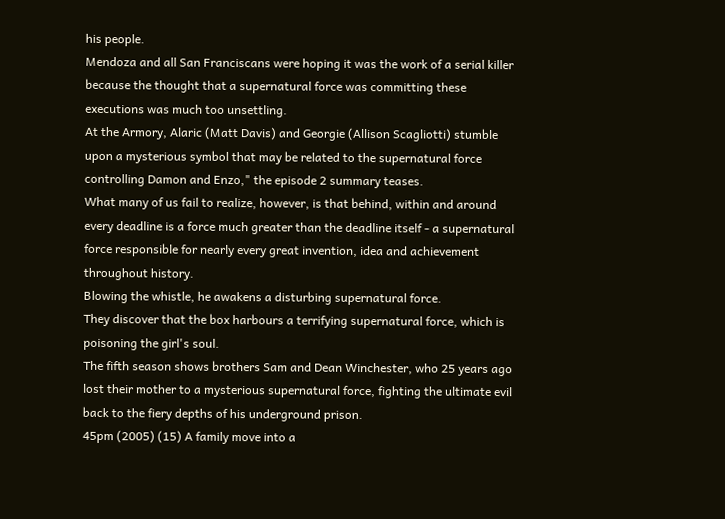his people.
Mendoza and all San Franciscans were hoping it was the work of a serial killer because the thought that a supernatural force was committing these executions was much too unsettling.
At the Armory, Alaric (Matt Davis) and Georgie (Allison Scagliotti) stumble upon a mysterious symbol that may be related to the supernatural force controlling Damon and Enzo," the episode 2 summary teases.
What many of us fail to realize, however, is that behind, within and around every deadline is a force much greater than the deadline itself - a supernatural force responsible for nearly every great invention, idea and achievement throughout history.
Blowing the whistle, he awakens a disturbing supernatural force.
They discover that the box harbours a terrifying supernatural force, which is poisoning the girl's soul.
The fifth season shows brothers Sam and Dean Winchester, who 25 years ago lost their mother to a mysterious supernatural force, fighting the ultimate evil back to the fiery depths of his underground prison.
45pm (2005) (15) A family move into a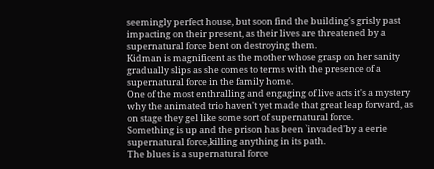seemingly perfect house, but soon find the building's grisly past impacting on their present, as their lives are threatened by a supernatural force bent on destroying them.
Kidman is magnificent as the mother whose grasp on her sanity gradually slips as she comes to terms with the presence of a supernatural force in the family home.
One of the most enthralling and engaging of live acts it's a mystery why the animated trio haven't yet made that great leap forward, as on stage they gel like some sort of supernatural force.
Something is up and the prison has been `invaded'by a eerie supernatural force,killing anything in its path.
The blues is a supernatural force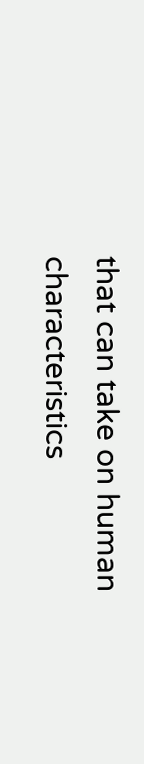that can take on human characteristics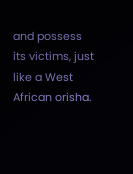and possess its victims, just like a West African orisha.